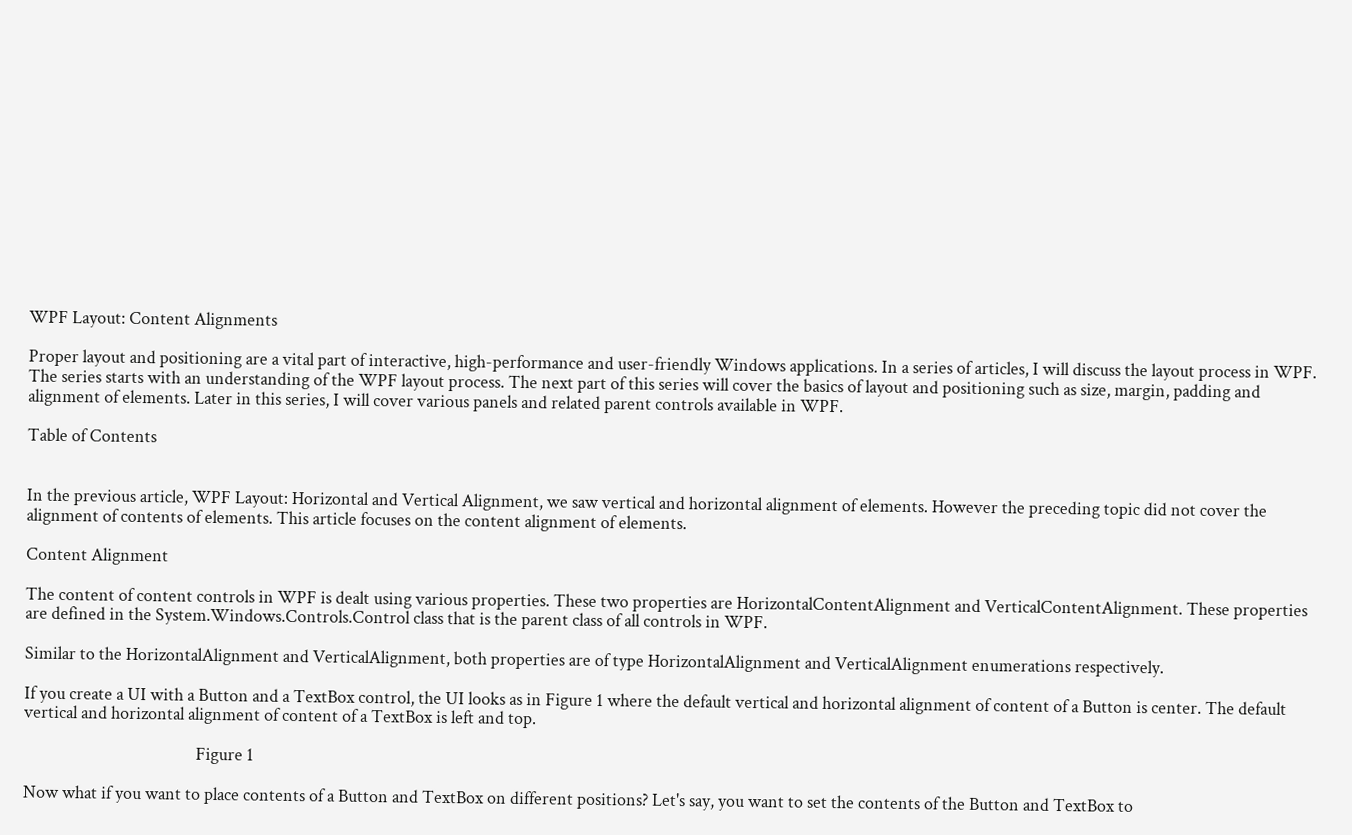WPF Layout: Content Alignments

Proper layout and positioning are a vital part of interactive, high-performance and user-friendly Windows applications. In a series of articles, I will discuss the layout process in WPF. The series starts with an understanding of the WPF layout process. The next part of this series will cover the basics of layout and positioning such as size, margin, padding and alignment of elements. Later in this series, I will cover various panels and related parent controls available in WPF.

Table of Contents


In the previous article, WPF Layout: Horizontal and Vertical Alignment, we saw vertical and horizontal alignment of elements. However the preceding topic did not cover the alignment of contents of elements. This article focuses on the content alignment of elements.

Content Alignment

The content of content controls in WPF is dealt using various properties. These two properties are HorizontalContentAlignment and VerticalContentAlignment. These properties are defined in the System.Windows.Controls.Control class that is the parent class of all controls in WPF.

Similar to the HorizontalAlignment and VerticalAlignment, both properties are of type HorizontalAlignment and VerticalAlignment enumerations respectively.

If you create a UI with a Button and a TextBox control, the UI looks as in Figure 1 where the default vertical and horizontal alignment of content of a Button is center. The default vertical and horizontal alignment of content of a TextBox is left and top.

                                           Figure 1

Now what if you want to place contents of a Button and TextBox on different positions? Let's say, you want to set the contents of the Button and TextBox to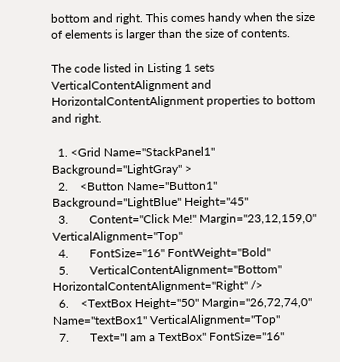bottom and right. This comes handy when the size of elements is larger than the size of contents.

The code listed in Listing 1 sets VerticalContentAlignment and HorizontalContentAlignment properties to bottom and right.

  1. <Grid Name="StackPanel1" Background="LightGray" >
  2.    <Button Name="Button1" Background="LightBlue" Height="45"
  3.       Content="Click Me!" Margin="23,12,159,0" VerticalAlignment="Top"
  4.       FontSize="16" FontWeight="Bold"
  5.       VerticalContentAlignment="Bottom" HorizontalContentAlignment="Right" />
  6.    <TextBox Height="50" Margin="26,72,74,0" Name="textBox1" VerticalAlignment="Top"
  7.       Text="I am a TextBox" FontSize="16"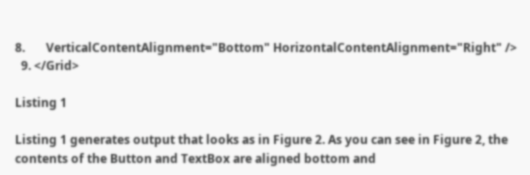8.       VerticalContentAlignment="Bottom" HorizontalContentAlignment="Right" />
  9. </Grid>

Listing 1

Listing 1 generates output that looks as in Figure 2. As you can see in Figure 2, the contents of the Button and TextBox are aligned bottom and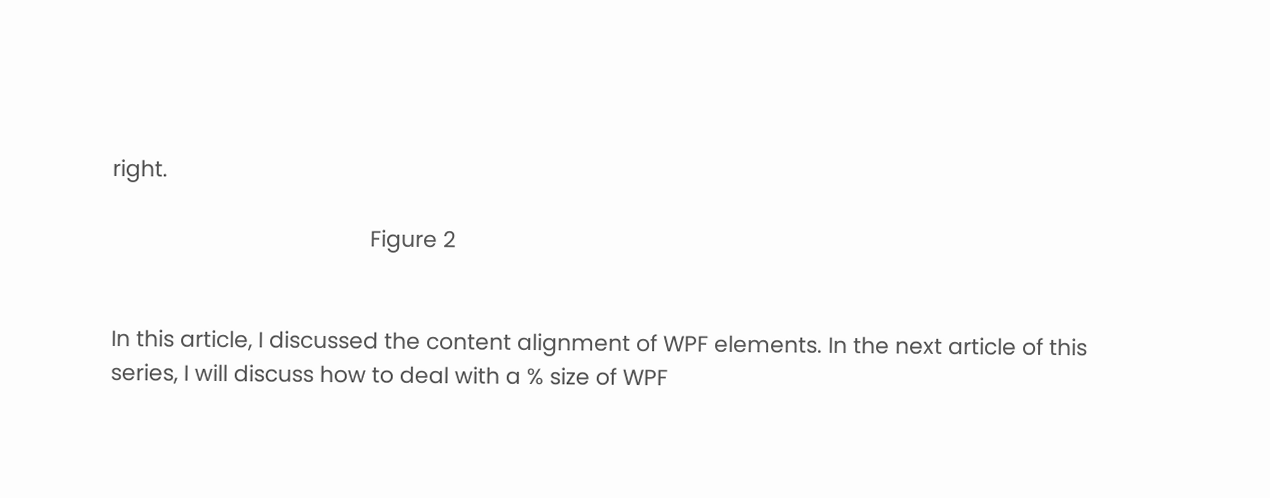right.

                                           Figure 2


In this article, I discussed the content alignment of WPF elements. In the next article of this series, I will discuss how to deal with a % size of WPF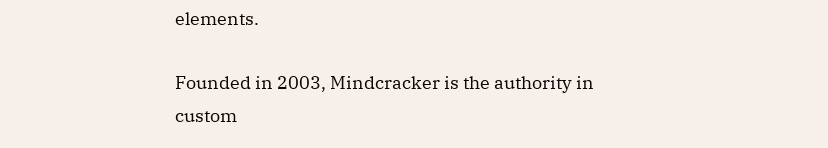elements.

Founded in 2003, Mindcracker is the authority in custom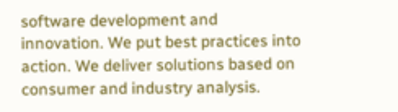software development and innovation. We put best practices into action. We deliver solutions based on consumer and industry analysis.